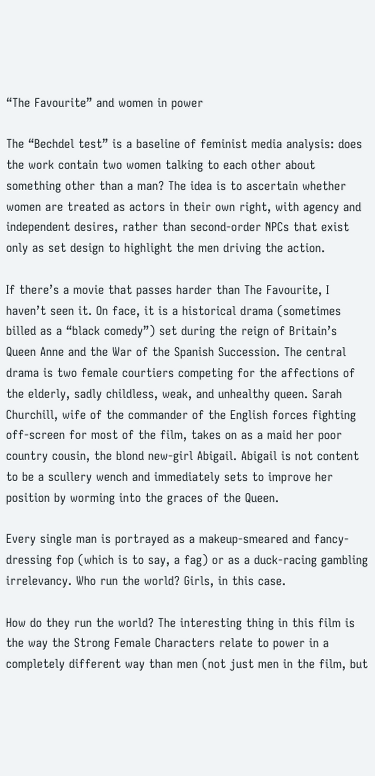“The Favourite” and women in power

The “Bechdel test” is a baseline of feminist media analysis: does the work contain two women talking to each other about something other than a man? The idea is to ascertain whether women are treated as actors in their own right, with agency and independent desires, rather than second-order NPCs that exist only as set design to highlight the men driving the action.

If there’s a movie that passes harder than The Favourite, I haven’t seen it. On face, it is a historical drama (sometimes billed as a “black comedy”) set during the reign of Britain’s Queen Anne and the War of the Spanish Succession. The central drama is two female courtiers competing for the affections of the elderly, sadly childless, weak, and unhealthy queen. Sarah Churchill, wife of the commander of the English forces fighting off-screen for most of the film, takes on as a maid her poor country cousin, the blond new-girl Abigail. Abigail is not content to be a scullery wench and immediately sets to improve her position by worming into the graces of the Queen.

Every single man is portrayed as a makeup-smeared and fancy-dressing fop (which is to say, a fag) or as a duck-racing gambling irrelevancy. Who run the world? Girls, in this case.

How do they run the world? The interesting thing in this film is the way the Strong Female Characters relate to power in a completely different way than men (not just men in the film, but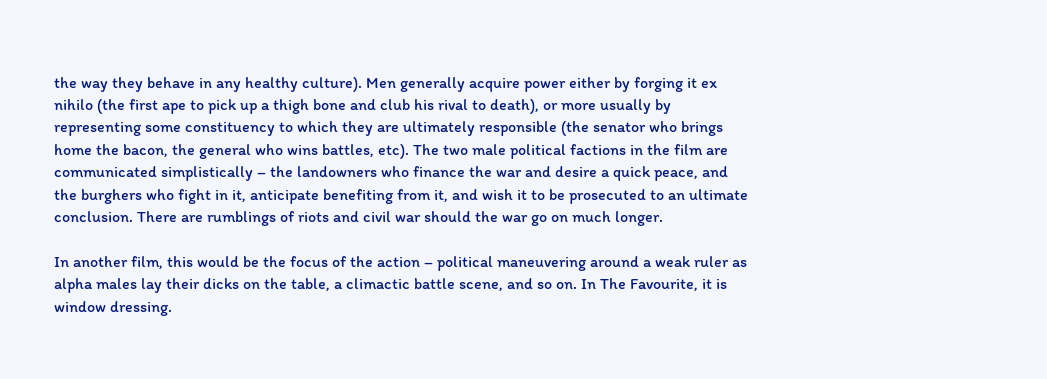the way they behave in any healthy culture). Men generally acquire power either by forging it ex nihilo (the first ape to pick up a thigh bone and club his rival to death), or more usually by representing some constituency to which they are ultimately responsible (the senator who brings home the bacon, the general who wins battles, etc). The two male political factions in the film are communicated simplistically – the landowners who finance the war and desire a quick peace, and the burghers who fight in it, anticipate benefiting from it, and wish it to be prosecuted to an ultimate conclusion. There are rumblings of riots and civil war should the war go on much longer.

In another film, this would be the focus of the action – political maneuvering around a weak ruler as alpha males lay their dicks on the table, a climactic battle scene, and so on. In The Favourite, it is window dressing.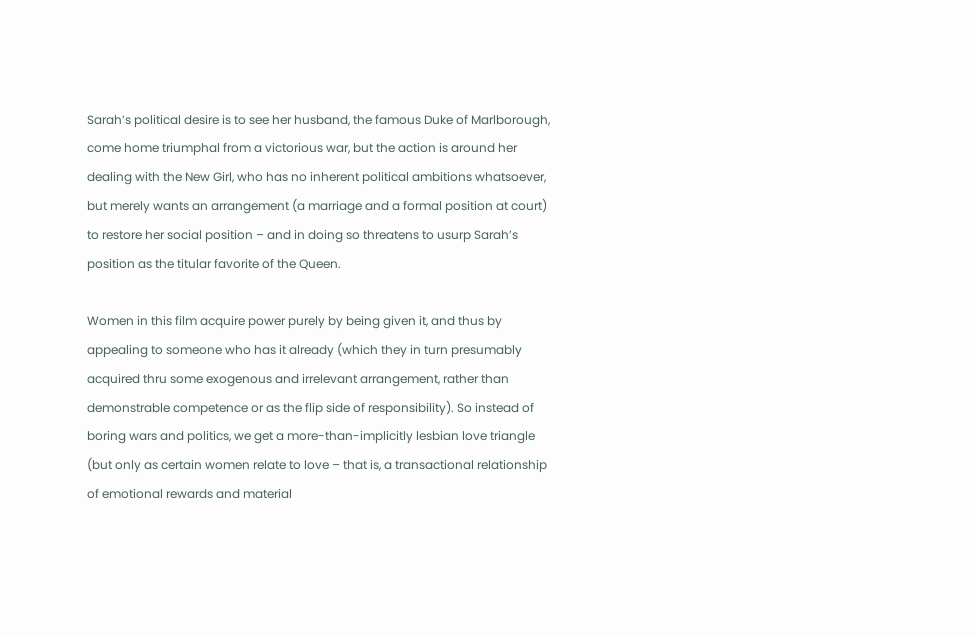Sarah’s political desire is to see her husband, the famous Duke of Marlborough, come home triumphal from a victorious war, but the action is around her dealing with the New Girl, who has no inherent political ambitions whatsoever, but merely wants an arrangement (a marriage and a formal position at court) to restore her social position – and in doing so threatens to usurp Sarah’s position as the titular favorite of the Queen.

Women in this film acquire power purely by being given it, and thus by appealing to someone who has it already (which they in turn presumably acquired thru some exogenous and irrelevant arrangement, rather than demonstrable competence or as the flip side of responsibility). So instead of boring wars and politics, we get a more-than-implicitly lesbian love triangle (but only as certain women relate to love – that is, a transactional relationship of emotional rewards and material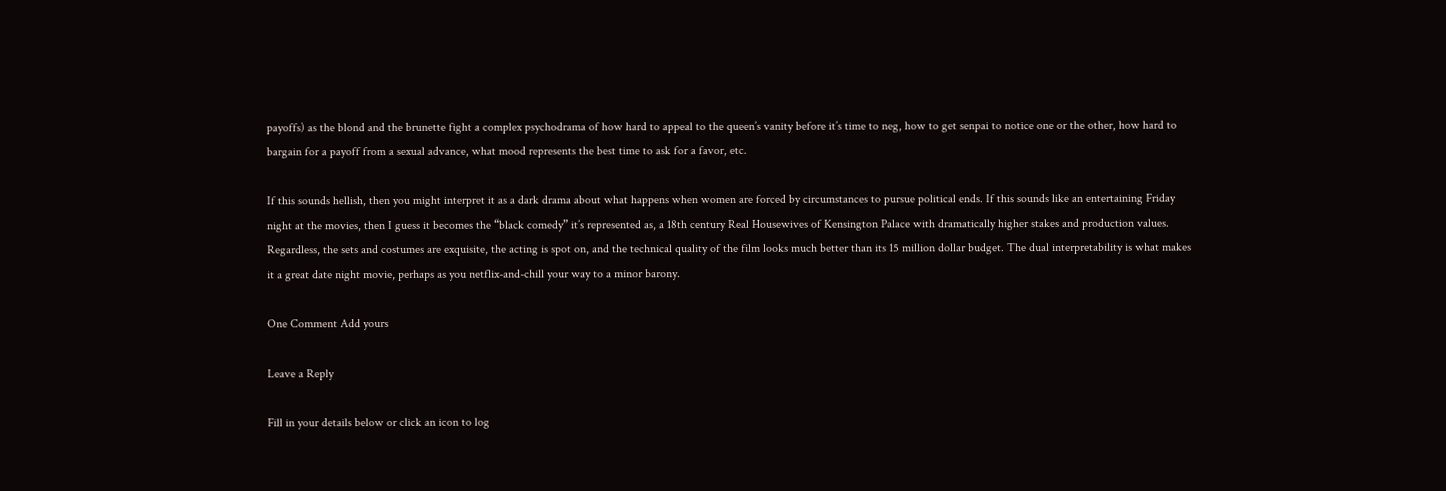payoffs) as the blond and the brunette fight a complex psychodrama of how hard to appeal to the queen’s vanity before it’s time to neg, how to get senpai to notice one or the other, how hard to bargain for a payoff from a sexual advance, what mood represents the best time to ask for a favor, etc.

If this sounds hellish, then you might interpret it as a dark drama about what happens when women are forced by circumstances to pursue political ends. If this sounds like an entertaining Friday night at the movies, then I guess it becomes the “black comedy” it’s represented as, a 18th century Real Housewives of Kensington Palace with dramatically higher stakes and production values. Regardless, the sets and costumes are exquisite, the acting is spot on, and the technical quality of the film looks much better than its 15 million dollar budget. The dual interpretability is what makes it a great date night movie, perhaps as you netflix-and-chill your way to a minor barony.

One Comment Add yours

Leave a Reply

Fill in your details below or click an icon to log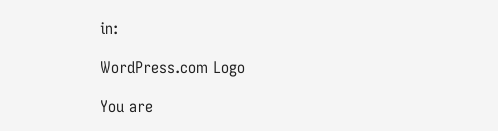in:

WordPress.com Logo

You are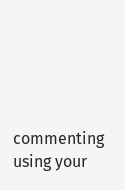commenting using your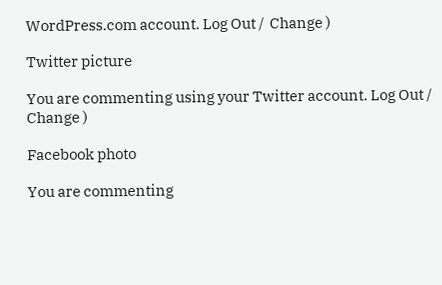WordPress.com account. Log Out /  Change )

Twitter picture

You are commenting using your Twitter account. Log Out /  Change )

Facebook photo

You are commenting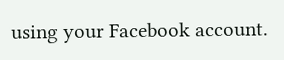using your Facebook account.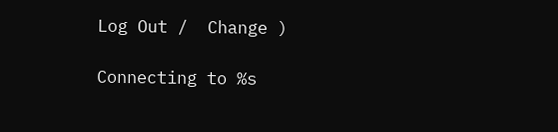Log Out /  Change )

Connecting to %s